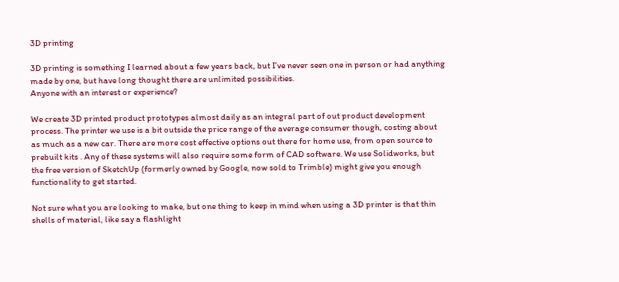3D printing

3D printing is something I learned about a few years back, but I’ve never seen one in person or had anything made by one, but have long thought there are unlimited possibilities.
Anyone with an interest or experience?

We create 3D printed product prototypes almost daily as an integral part of out product development process. The printer we use is a bit outside the price range of the average consumer though, costing about as much as a new car. There are more cost effective options out there for home use, from open source to prebuilt kits . Any of these systems will also require some form of CAD software. We use Solidworks, but the free version of SketchUp (formerly owned by Google, now sold to Trimble) might give you enough functionality to get started.

Not sure what you are looking to make, but one thing to keep in mind when using a 3D printer is that thin shells of material, like say a flashlight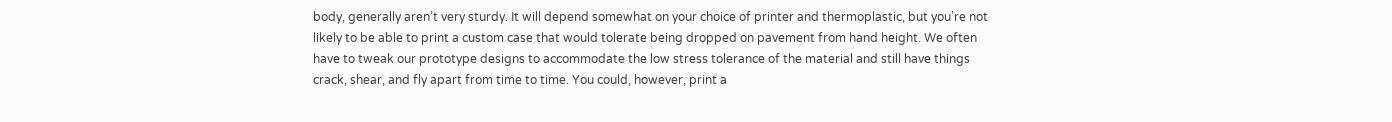body, generally aren’t very sturdy. It will depend somewhat on your choice of printer and thermoplastic, but you’re not likely to be able to print a custom case that would tolerate being dropped on pavement from hand height. We often have to tweak our prototype designs to accommodate the low stress tolerance of the material and still have things crack, shear, and fly apart from time to time. You could, however, print a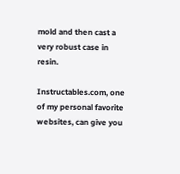mold and then cast a very robust case in resin.

Instructables.com, one of my personal favorite websites, can give you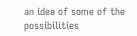an idea of some of the possibilities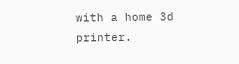with a home 3d printer.